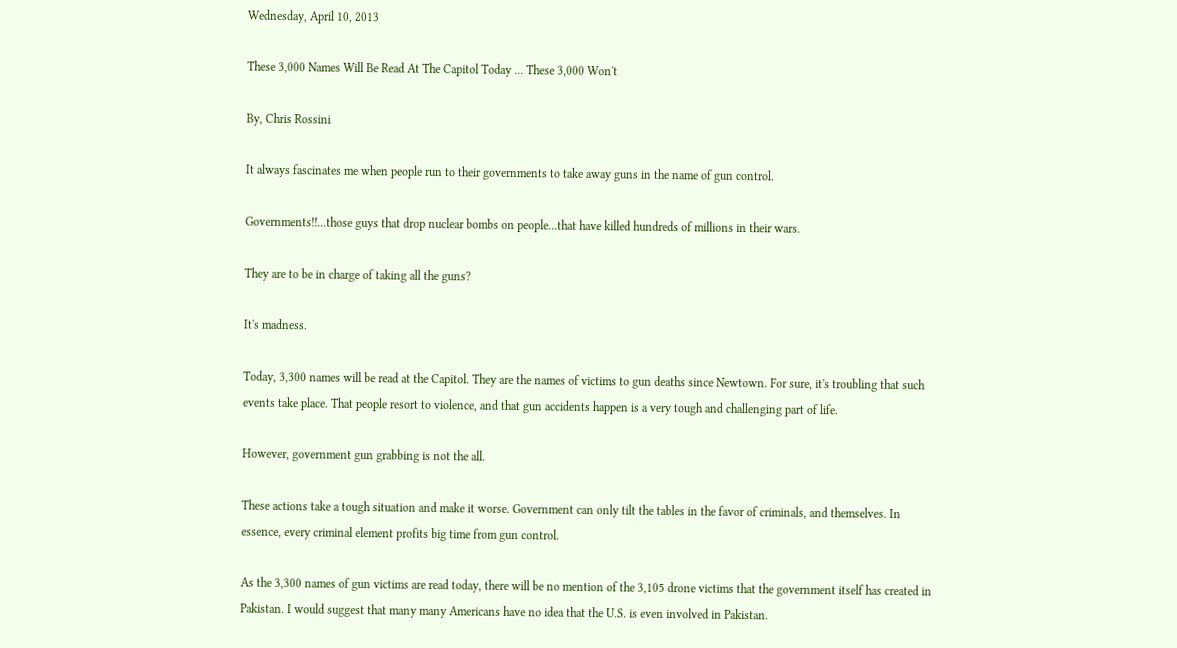Wednesday, April 10, 2013

These 3,000 Names Will Be Read At The Capitol Today ... These 3,000 Won't

By, Chris Rossini

It always fascinates me when people run to their governments to take away guns in the name of gun control.

Governments!!...those guys that drop nuclear bombs on people...that have killed hundreds of millions in their wars.

They are to be in charge of taking all the guns?

It's madness.

Today, 3,300 names will be read at the Capitol. They are the names of victims to gun deaths since Newtown. For sure, it's troubling that such events take place. That people resort to violence, and that gun accidents happen is a very tough and challenging part of life.

However, government gun grabbing is not the all.

These actions take a tough situation and make it worse. Government can only tilt the tables in the favor of criminals, and themselves. In essence, every criminal element profits big time from gun control.

As the 3,300 names of gun victims are read today, there will be no mention of the 3,105 drone victims that the government itself has created in Pakistan. I would suggest that many many Americans have no idea that the U.S. is even involved in Pakistan.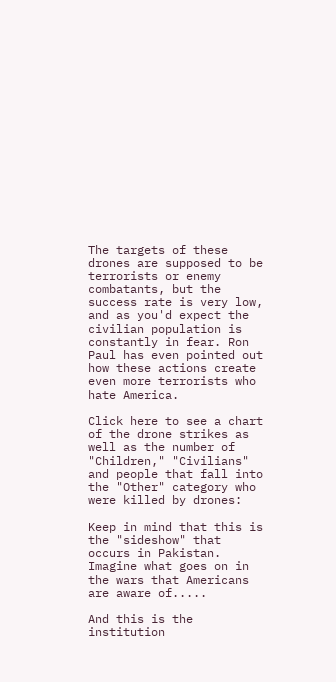The targets of these drones are supposed to be terrorists or enemy combatants, but the success rate is very low, and as you'd expect the civilian population is constantly in fear. Ron Paul has even pointed out how these actions create even more terrorists who hate America.

Click here to see a chart of the drone strikes as well as the number of "Children," "Civilians" and people that fall into the "Other" category who were killed by drones:

Keep in mind that this is the "sideshow" that occurs in Pakistan. Imagine what goes on in the wars that Americans are aware of.....

And this is the institution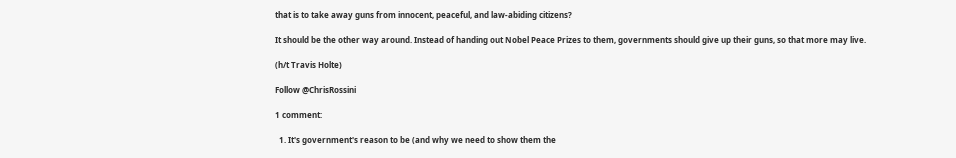that is to take away guns from innocent, peaceful, and law-abiding citizens?

It should be the other way around. Instead of handing out Nobel Peace Prizes to them, governments should give up their guns, so that more may live.

(h/t Travis Holte)

Follow @ChrisRossini

1 comment:

  1. It's government's reason to be (and why we need to show them the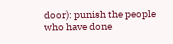door): punish the people who have done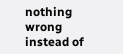nothing wrong instead of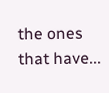the ones that have...